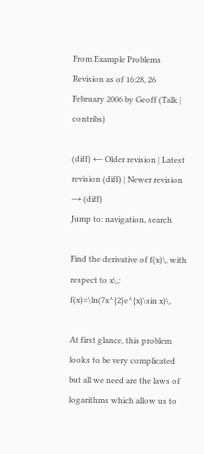From Example Problems
Revision as of 16:28, 26 February 2006 by Geoff (Talk | contribs)

(diff) ← Older revision | Latest revision (diff) | Newer revision → (diff)
Jump to: navigation, search

Find the derivative of f(x)\, with respect to x\,: f(x)=\ln(7x^{2}e^{x}\sin x)\,

At first glance, this problem looks to be very complicated but all we need are the laws of logarithms which allow us to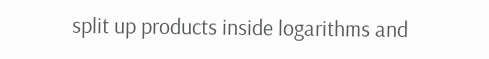split up products inside logarithms and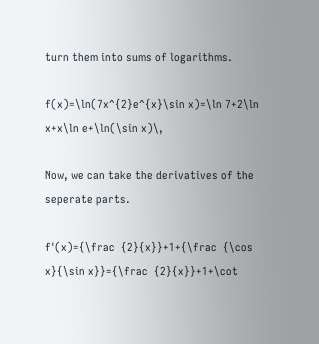turn them into sums of logarithms.

f(x)=\ln(7x^{2}e^{x}\sin x)=\ln 7+2\ln x+x\ln e+\ln(\sin x)\,

Now, we can take the derivatives of the seperate parts.

f'(x)={\frac  {2}{x}}+1+{\frac  {\cos x}{\sin x}}={\frac  {2}{x}}+1+\cot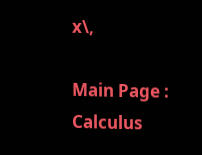x\,

Main Page : Calculus